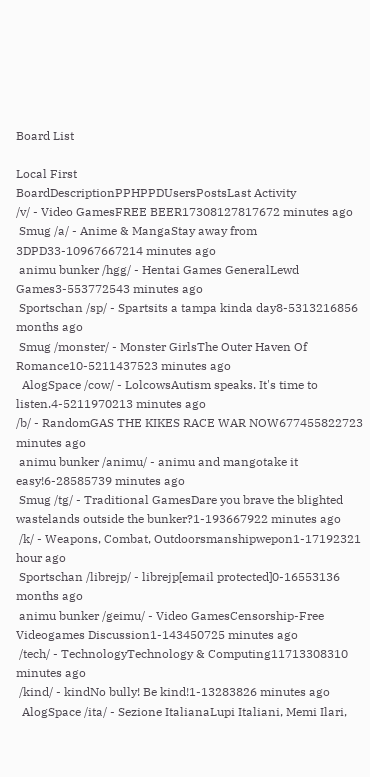Board List

Local First
BoardDescriptionPPHPPDUsersPostsLast Activity
/v/ - Video GamesFREE BEER17308127817672 minutes ago
 Smug /a/ - Anime & MangaStay away from 3DPD33-10967667214 minutes ago
 animu bunker /hgg/ - Hentai Games GeneralLewd Games3-553772543 minutes ago
 Sportschan /sp/ - Spartsits a tampa kinda day8-5313216856 months ago
 Smug /monster/ - Monster GirlsThe Outer Haven Of Romance10-5211437523 minutes ago
  AlogSpace /cow/ - LolcowsAutism speaks. It's time to listen.4-5211970213 minutes ago
/b/ - RandomGAS THE KIKES RACE WAR NOW677455822723 minutes ago
 animu bunker /animu/ - animu and mangotake it easy!6-28585739 minutes ago
 Smug /tg/ - Traditional GamesDare you brave the blighted wastelands outside the bunker?1-193667922 minutes ago
 /k/ - Weapons, Combat, Outdoorsmanshipwepon1-17192321 hour ago
 Sportschan /librejp/ - librejp[email protected]0-16553136 months ago
 animu bunker /geimu/ - Video GamesCensorship-Free Videogames Discussion1-143450725 minutes ago
 /tech/ - TechnologyTechnology & Computing11713308310 minutes ago
 /kind/ - kindNo bully! Be kind!1-13283826 minutes ago
  AlogSpace /ita/ - Sezione ItalianaLupi Italiani, Memi Ilari,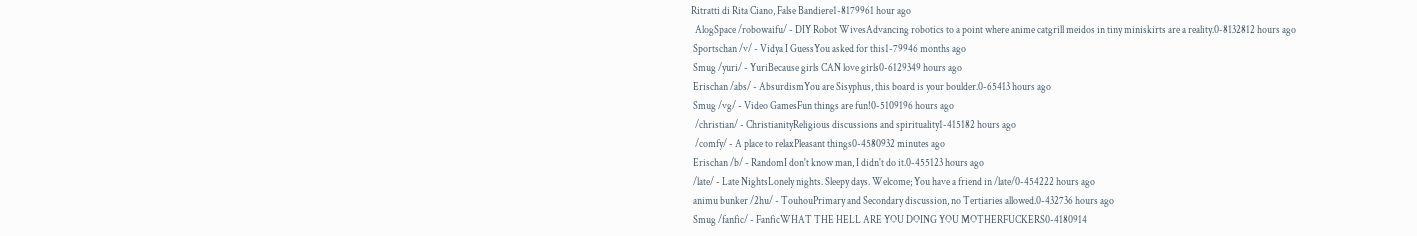Ritratti di Rita Ciano, False Bandiere1-8179961 hour ago
  AlogSpace /robowaifu/ - DIY Robot WivesAdvancing robotics to a point where anime catgrill meidos in tiny miniskirts are a reality.0-8132812 hours ago
 Sportschan /v/ - Vidya I GuessYou asked for this1-79946 months ago
 Smug /yuri/ - YuriBecause girls CAN love girls0-6129349 hours ago
 Erischan /abs/ - AbsurdismYou are Sisyphus, this board is your boulder.0-65413 hours ago
 Smug /vg/ - Video GamesFun things are fun!0-5109196 hours ago
  /christian/ - ChristianityReligious discussions and spirituality1-415182 hours ago
  /comfy/ - A place to relaxPleasant things0-4580932 minutes ago
 Erischan /b/ - RandomI don't know man, I didn't do it.0-455123 hours ago
 /late/ - Late NightsLonely nights. Sleepy days. Welcome; You have a friend in /late/0-454222 hours ago
 animu bunker /2hu/ - TouhouPrimary and Secondary discussion, no Tertiaries allowed.0-432736 hours ago
 Smug /fanfic/ - FanficWHAT THE HELL ARE YOU DOING YOU MOTHERFUCKERS0-4180914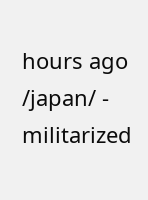hours ago
/japan/ - militarized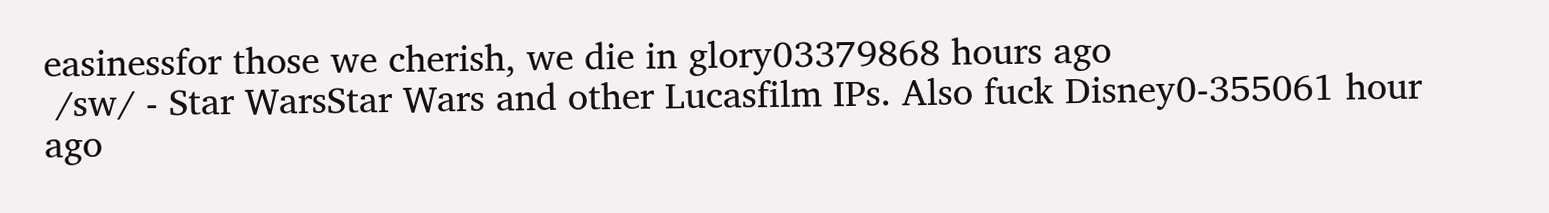easinessfor those we cherish, we die in glory03379868 hours ago
 /sw/ - Star WarsStar Wars and other Lucasfilm IPs. Also fuck Disney0-355061 hour ago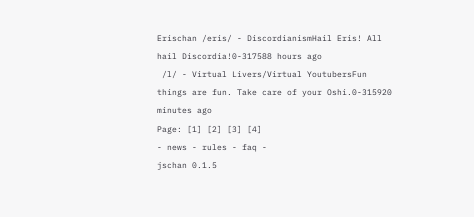Erischan /eris/ - DiscordianismHail Eris! All hail Discordia!0-317588 hours ago
 /l/ - Virtual Livers/Virtual YoutubersFun things are fun. Take care of your Oshi.0-315920 minutes ago
Page: [1] [2] [3] [4]
- news - rules - faq -
jschan 0.1.5